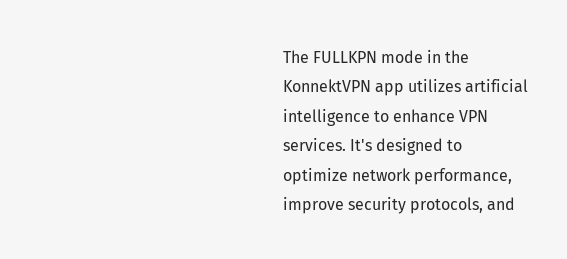The FULLKPN mode in the KonnektVPN app utilizes artificial intelligence to enhance VPN services. It's designed to optimize network performance, improve security protocols, and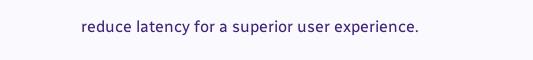reduce latency for a superior user experience.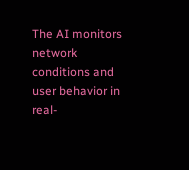The AI monitors network conditions and user behavior in real-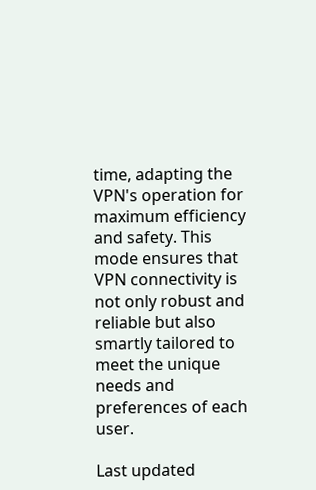time, adapting the VPN's operation for maximum efficiency and safety. This mode ensures that VPN connectivity is not only robust and reliable but also smartly tailored to meet the unique needs and preferences of each user.

Last updated